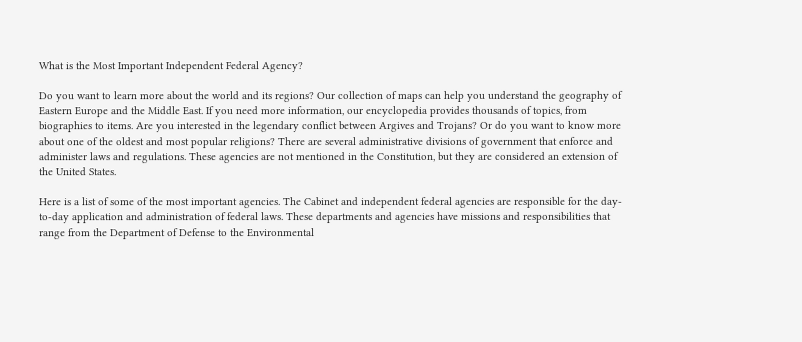What is the Most Important Independent Federal Agency?

Do you want to learn more about the world and its regions? Our collection of maps can help you understand the geography of Eastern Europe and the Middle East. If you need more information, our encyclopedia provides thousands of topics, from biographies to items. Are you interested in the legendary conflict between Argives and Trojans? Or do you want to know more about one of the oldest and most popular religions? There are several administrative divisions of government that enforce and administer laws and regulations. These agencies are not mentioned in the Constitution, but they are considered an extension of the United States.

Here is a list of some of the most important agencies. The Cabinet and independent federal agencies are responsible for the day-to-day application and administration of federal laws. These departments and agencies have missions and responsibilities that range from the Department of Defense to the Environmental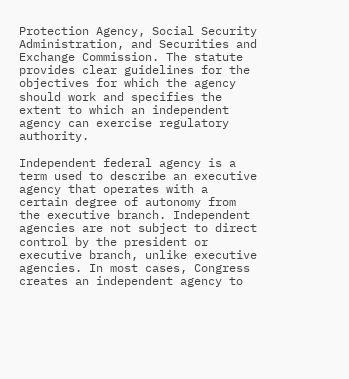Protection Agency, Social Security Administration, and Securities and Exchange Commission. The statute provides clear guidelines for the objectives for which the agency should work and specifies the extent to which an independent agency can exercise regulatory authority.

Independent federal agency is a term used to describe an executive agency that operates with a certain degree of autonomy from the executive branch. Independent agencies are not subject to direct control by the president or executive branch, unlike executive agencies. In most cases, Congress creates an independent agency to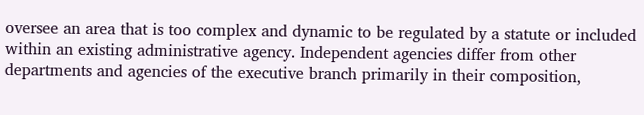oversee an area that is too complex and dynamic to be regulated by a statute or included within an existing administrative agency. Independent agencies differ from other departments and agencies of the executive branch primarily in their composition,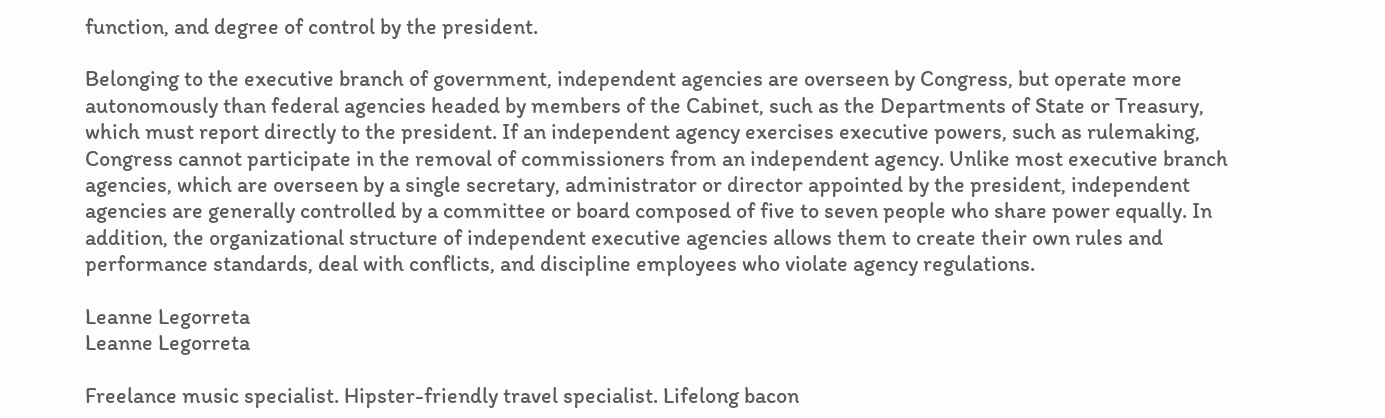function, and degree of control by the president.

Belonging to the executive branch of government, independent agencies are overseen by Congress, but operate more autonomously than federal agencies headed by members of the Cabinet, such as the Departments of State or Treasury, which must report directly to the president. If an independent agency exercises executive powers, such as rulemaking, Congress cannot participate in the removal of commissioners from an independent agency. Unlike most executive branch agencies, which are overseen by a single secretary, administrator or director appointed by the president, independent agencies are generally controlled by a committee or board composed of five to seven people who share power equally. In addition, the organizational structure of independent executive agencies allows them to create their own rules and performance standards, deal with conflicts, and discipline employees who violate agency regulations.

Leanne Legorreta
Leanne Legorreta

Freelance music specialist. Hipster-friendly travel specialist. Lifelong bacon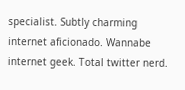specialist. Subtly charming internet aficionado. Wannabe internet geek. Total twitter nerd.